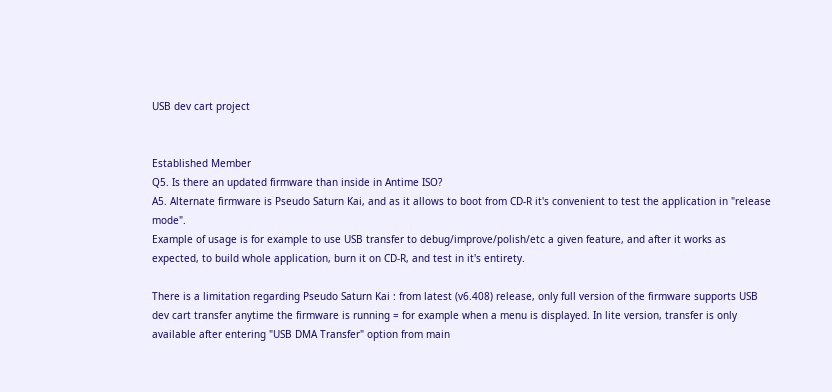USB dev cart project


Established Member
Q5. Is there an updated firmware than inside in Antime ISO?
A5. Alternate firmware is Pseudo Saturn Kai, and as it allows to boot from CD-R it's convenient to test the application in "release mode".
Example of usage is for example to use USB transfer to debug/improve/polish/etc a given feature, and after it works as expected, to build whole application, burn it on CD-R, and test in it's entirety.

There is a limitation regarding Pseudo Saturn Kai : from latest (v6.408) release, only full version of the firmware supports USB dev cart transfer anytime the firmware is running = for example when a menu is displayed. In lite version, transfer is only available after entering "USB DMA Transfer" option from main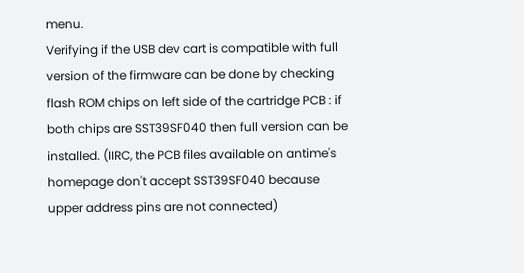menu.
Verifying if the USB dev cart is compatible with full version of the firmware can be done by checking flash ROM chips on left side of the cartridge PCB : if both chips are SST39SF040 then full version can be installed. (IIRC, the PCB files available on antime's homepage don't accept SST39SF040 because upper address pins are not connected)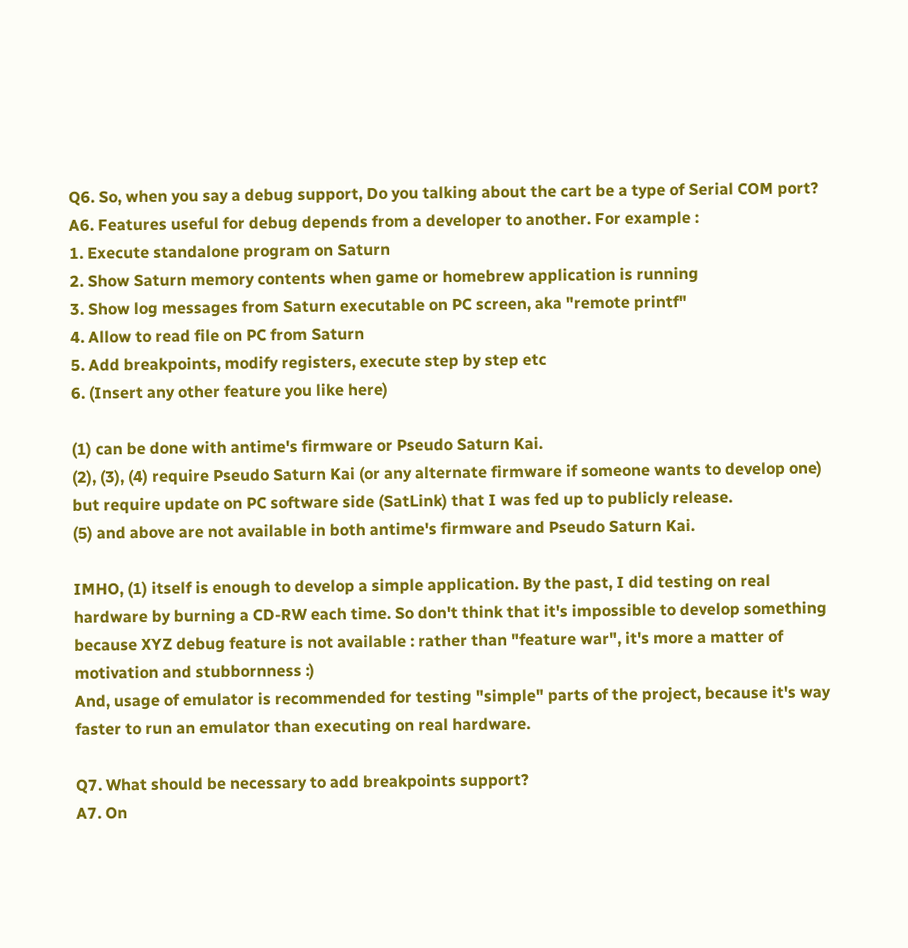Q6. So, when you say a debug support, Do you talking about the cart be a type of Serial COM port?
A6. Features useful for debug depends from a developer to another. For example :
1. Execute standalone program on Saturn
2. Show Saturn memory contents when game or homebrew application is running
3. Show log messages from Saturn executable on PC screen, aka "remote printf"
4. Allow to read file on PC from Saturn
5. Add breakpoints, modify registers, execute step by step etc
6. (Insert any other feature you like here)

(1) can be done with antime's firmware or Pseudo Saturn Kai.
(2), (3), (4) require Pseudo Saturn Kai (or any alternate firmware if someone wants to develop one) but require update on PC software side (SatLink) that I was fed up to publicly release.
(5) and above are not available in both antime's firmware and Pseudo Saturn Kai.

IMHO, (1) itself is enough to develop a simple application. By the past, I did testing on real hardware by burning a CD-RW each time. So don't think that it's impossible to develop something because XYZ debug feature is not available : rather than "feature war", it's more a matter of motivation and stubbornness :)
And, usage of emulator is recommended for testing "simple" parts of the project, because it's way faster to run an emulator than executing on real hardware.

Q7. What should be necessary to add breakpoints support?
A7. On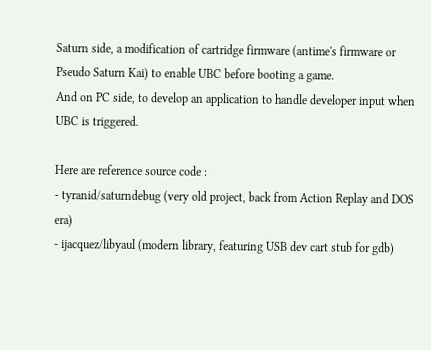Saturn side, a modification of cartridge firmware (antime's firmware or Pseudo Saturn Kai) to enable UBC before booting a game.
And on PC side, to develop an application to handle developer input when UBC is triggered.

Here are reference source code :
- tyranid/saturndebug (very old project, back from Action Replay and DOS era)
- ijacquez/libyaul (modern library, featuring USB dev cart stub for gdb)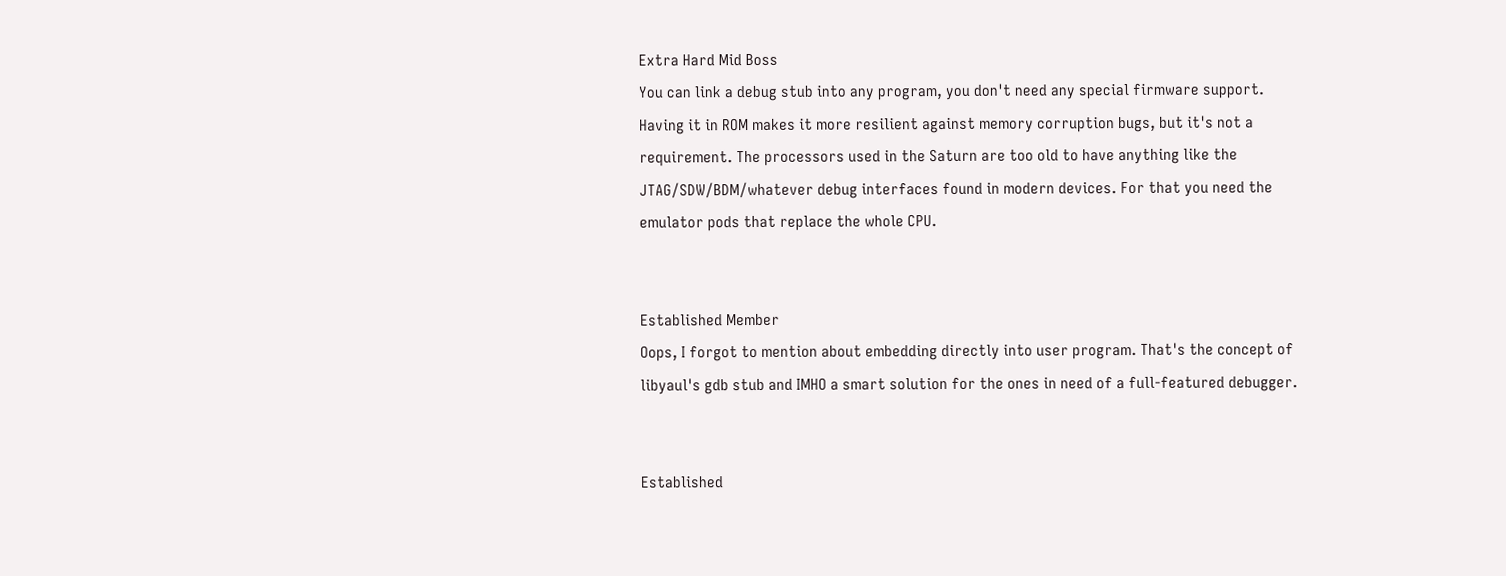Extra Hard Mid Boss
You can link a debug stub into any program, you don't need any special firmware support. Having it in ROM makes it more resilient against memory corruption bugs, but it's not a requirement. The processors used in the Saturn are too old to have anything like the JTAG/SDW/BDM/whatever debug interfaces found in modern devices. For that you need the emulator pods that replace the whole CPU.


Established Member
Oops, I forgot to mention about embedding directly into user program. That's the concept of libyaul's gdb stub and IMHO a smart solution for the ones in need of a full-featured debugger.


Established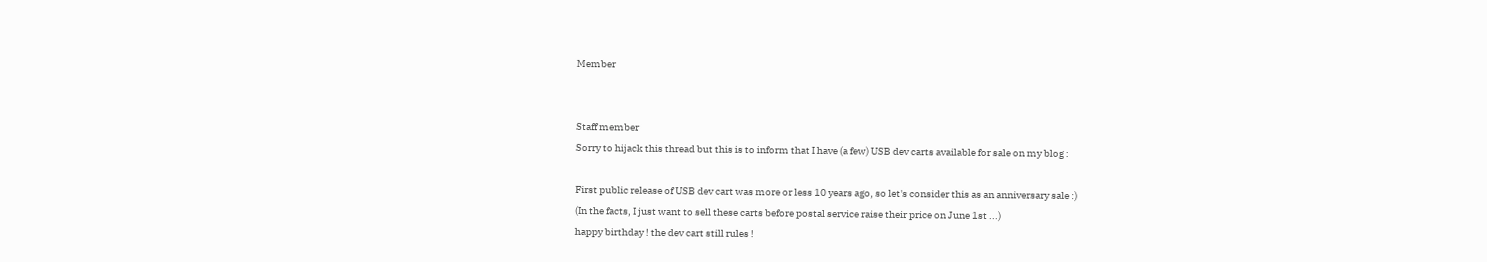Member


Staff member
Sorry to hijack this thread but this is to inform that I have (a few) USB dev carts available for sale on my blog :

First public release of USB dev cart was more or less 10 years ago, so let's consider this as an anniversary sale :)
(In the facts, I just want to sell these carts before postal service raise their price on June 1st ...)
happy birthday ! the dev cart still rules !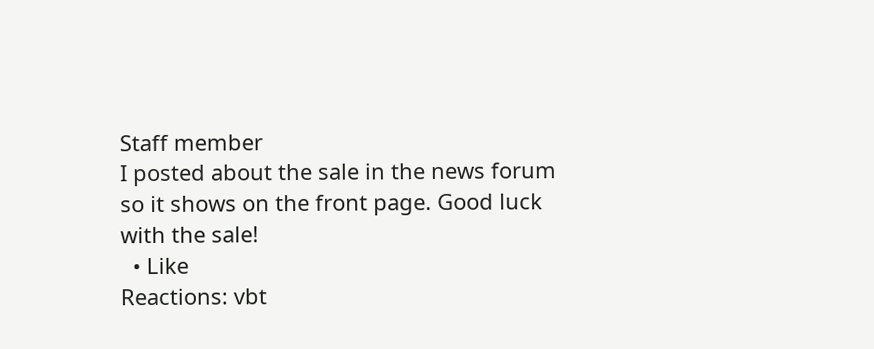Staff member
I posted about the sale in the news forum so it shows on the front page. Good luck with the sale!
  • Like
Reactions: vbt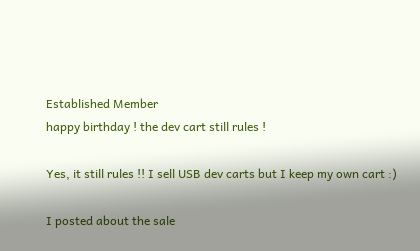Established Member
happy birthday ! the dev cart still rules !

Yes, it still rules !! I sell USB dev carts but I keep my own cart :)

I posted about the sale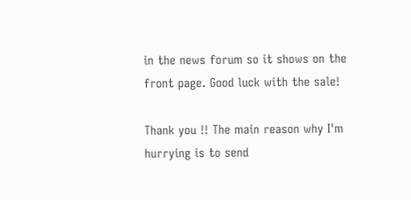in the news forum so it shows on the front page. Good luck with the sale!

Thank you !! The main reason why I'm hurrying is to send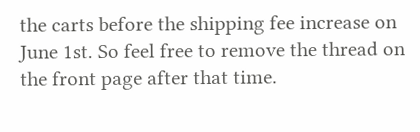the carts before the shipping fee increase on June 1st. So feel free to remove the thread on the front page after that time.